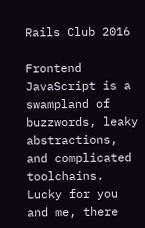Rails Club 2016

Frontend JavaScript is a swampland of buzzwords, leaky abstractions, and complicated toolchains. Lucky for you and me, there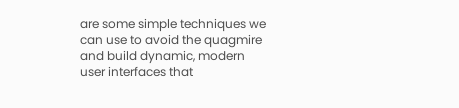are some simple techniques we can use to avoid the quagmire and build dynamic, modern user interfaces that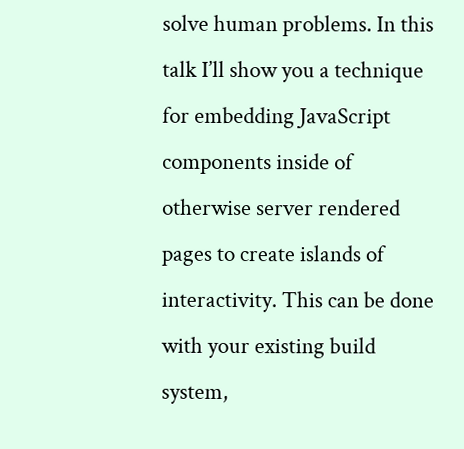solve human problems. In this talk I’ll show you a technique for embedding JavaScript components inside of otherwise server rendered pages to create islands of interactivity. This can be done with your existing build system,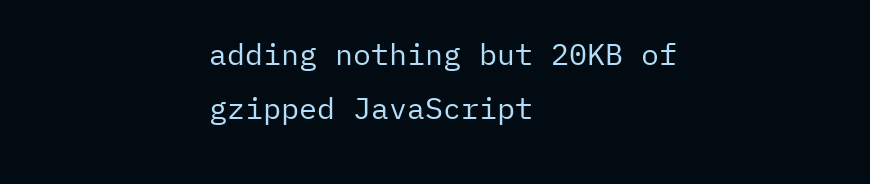adding nothing but 20KB of gzipped JavaScript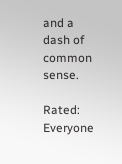and a dash of common sense.

Rated: Everyone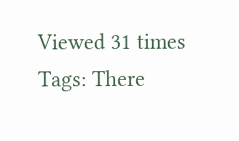Viewed 31 times
Tags: There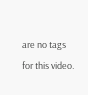are no tags for this video.